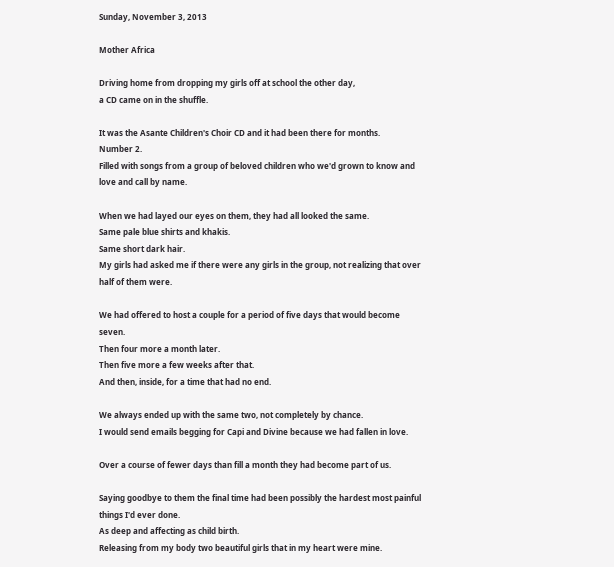Sunday, November 3, 2013

Mother Africa

Driving home from dropping my girls off at school the other day,
a CD came on in the shuffle.

It was the Asante Children's Choir CD and it had been there for months.
Number 2.
Filled with songs from a group of beloved children who we'd grown to know and love and call by name.

When we had layed our eyes on them, they had all looked the same.
Same pale blue shirts and khakis.
Same short dark hair.
My girls had asked me if there were any girls in the group, not realizing that over half of them were.

We had offered to host a couple for a period of five days that would become seven.
Then four more a month later.
Then five more a few weeks after that.
And then, inside, for a time that had no end.

We always ended up with the same two, not completely by chance.
I would send emails begging for Capi and Divine because we had fallen in love.

Over a course of fewer days than fill a month they had become part of us.

Saying goodbye to them the final time had been possibly the hardest most painful things I'd ever done.
As deep and affecting as child birth.
Releasing from my body two beautiful girls that in my heart were mine.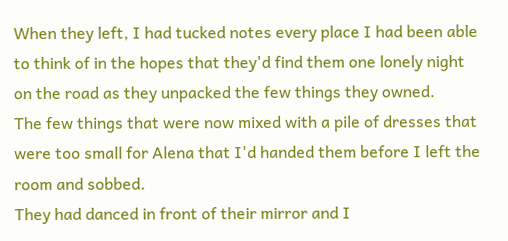When they left, I had tucked notes every place I had been able to think of in the hopes that they'd find them one lonely night on the road as they unpacked the few things they owned.
The few things that were now mixed with a pile of dresses that were too small for Alena that I'd handed them before I left the room and sobbed.
They had danced in front of their mirror and I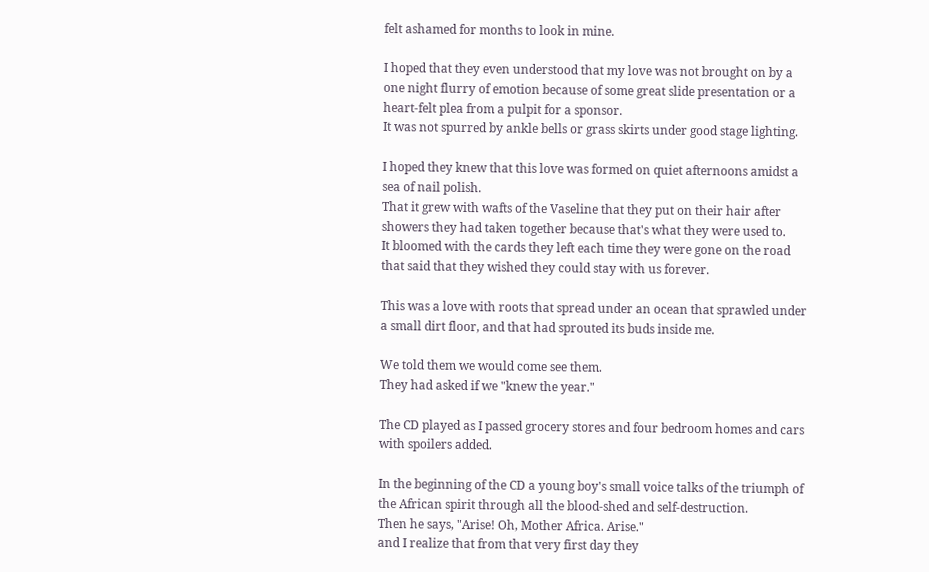felt ashamed for months to look in mine.

I hoped that they even understood that my love was not brought on by a one night flurry of emotion because of some great slide presentation or a heart-felt plea from a pulpit for a sponsor.
It was not spurred by ankle bells or grass skirts under good stage lighting.

I hoped they knew that this love was formed on quiet afternoons amidst a sea of nail polish.
That it grew with wafts of the Vaseline that they put on their hair after showers they had taken together because that's what they were used to.
It bloomed with the cards they left each time they were gone on the road that said that they wished they could stay with us forever.

This was a love with roots that spread under an ocean that sprawled under a small dirt floor, and that had sprouted its buds inside me.

We told them we would come see them.
They had asked if we "knew the year."

The CD played as I passed grocery stores and four bedroom homes and cars with spoilers added.

In the beginning of the CD a young boy's small voice talks of the triumph of the African spirit through all the blood-shed and self-destruction.
Then he says, "Arise! Oh, Mother Africa. Arise."
and I realize that from that very first day they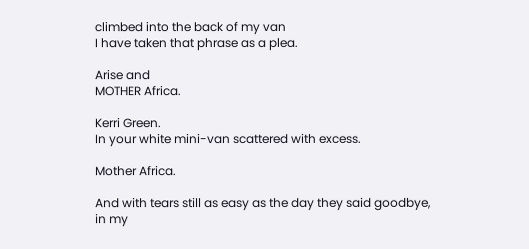climbed into the back of my van
I have taken that phrase as a plea.

Arise and
MOTHER Africa.

Kerri Green.
In your white mini-van scattered with excess.

Mother Africa.

And with tears still as easy as the day they said goodbye,
in my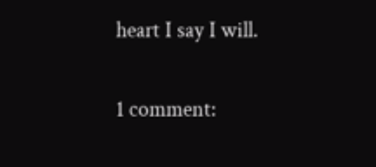heart I say I will.

1 comment: